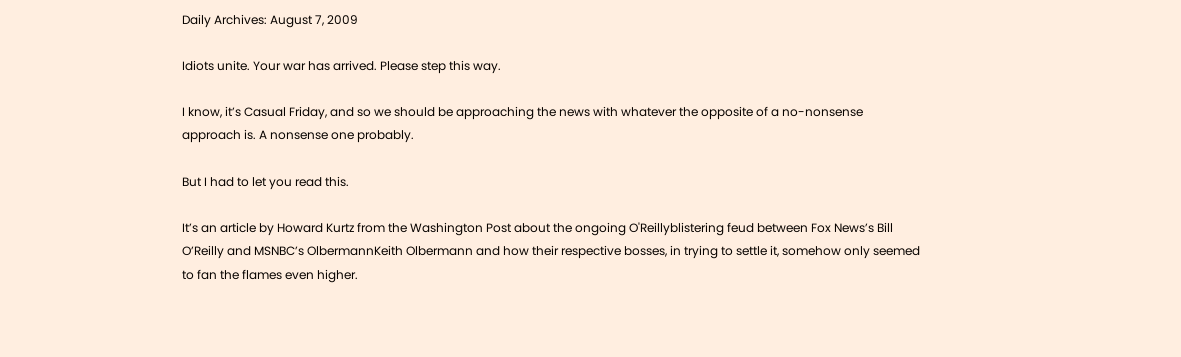Daily Archives: August 7, 2009

Idiots unite. Your war has arrived. Please step this way.

I know, it’s Casual Friday, and so we should be approaching the news with whatever the opposite of a no-nonsense approach is. A nonsense one probably.

But I had to let you read this.

It’s an article by Howard Kurtz from the Washington Post about the ongoing O'Reillyblistering feud between Fox News’s Bill O’Reilly and MSNBC’s OlbermannKeith Olbermann and how their respective bosses, in trying to settle it, somehow only seemed to fan the flames even higher.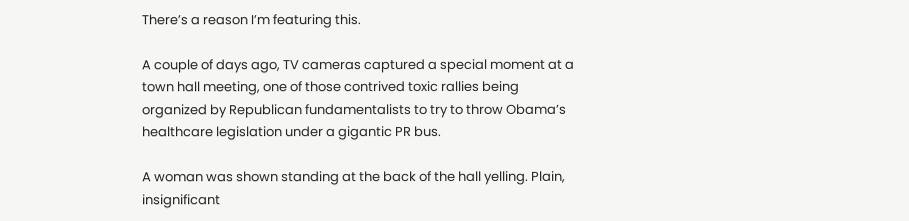There’s a reason I’m featuring this.

A couple of days ago, TV cameras captured a special moment at a town hall meeting, one of those contrived toxic rallies being organized by Republican fundamentalists to try to throw Obama’s healthcare legislation under a gigantic PR bus.

A woman was shown standing at the back of the hall yelling. Plain, insignificant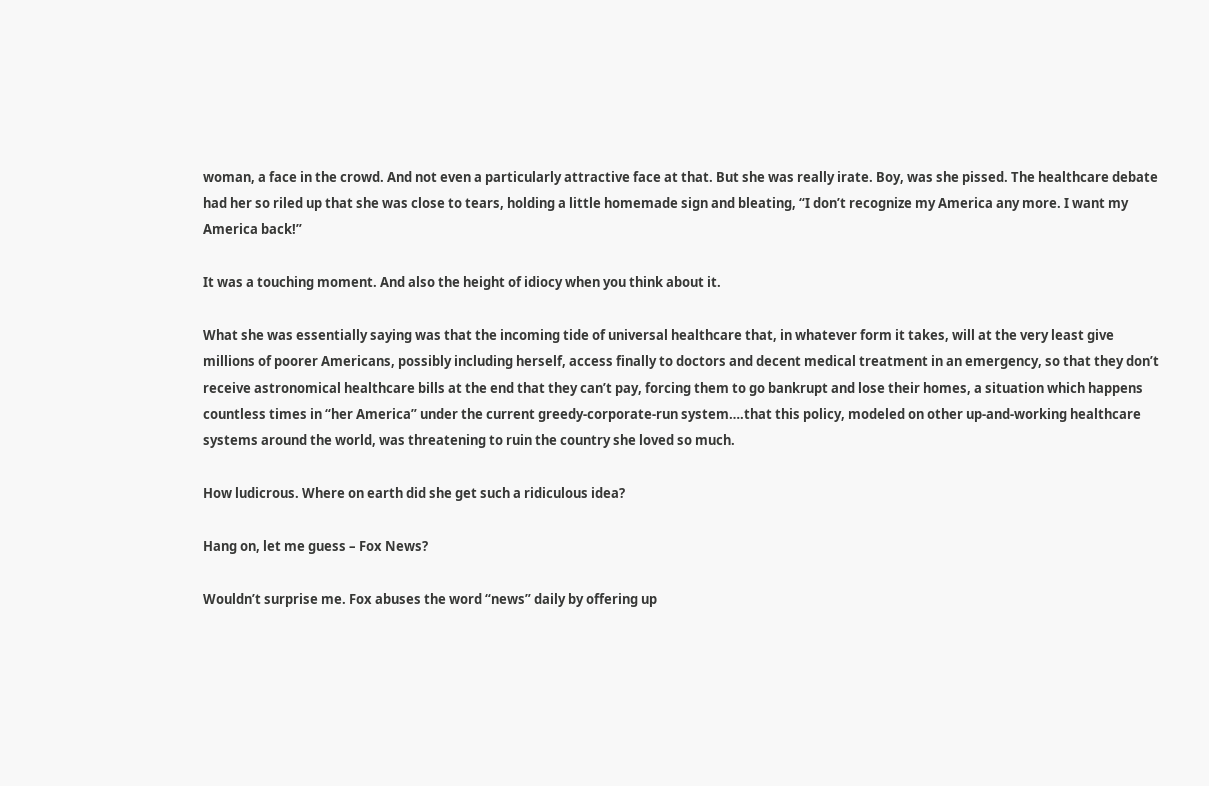woman, a face in the crowd. And not even a particularly attractive face at that. But she was really irate. Boy, was she pissed. The healthcare debate had her so riled up that she was close to tears, holding a little homemade sign and bleating, “I don’t recognize my America any more. I want my America back!”

It was a touching moment. And also the height of idiocy when you think about it.

What she was essentially saying was that the incoming tide of universal healthcare that, in whatever form it takes, will at the very least give millions of poorer Americans, possibly including herself, access finally to doctors and decent medical treatment in an emergency, so that they don’t receive astronomical healthcare bills at the end that they can’t pay, forcing them to go bankrupt and lose their homes, a situation which happens countless times in “her America” under the current greedy-corporate-run system….that this policy, modeled on other up-and-working healthcare systems around the world, was threatening to ruin the country she loved so much.

How ludicrous. Where on earth did she get such a ridiculous idea?

Hang on, let me guess – Fox News?

Wouldn’t surprise me. Fox abuses the word “news” daily by offering up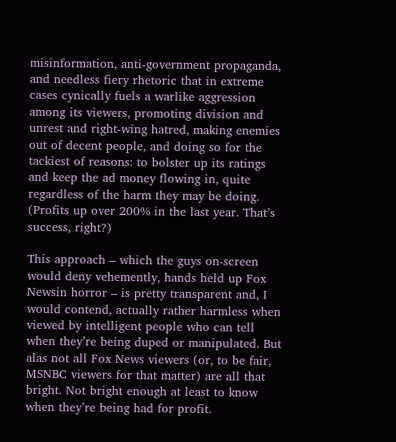misinformation, anti-government propaganda, and needless fiery rhetoric that in extreme cases cynically fuels a warlike aggression among its viewers, promoting division and unrest and right-wing hatred, making enemies out of decent people, and doing so for the tackiest of reasons: to bolster up its ratings and keep the ad money flowing in, quite regardless of the harm they may be doing. (Profits up over 200% in the last year. That’s success, right?)

This approach – which the guys on-screen would deny vehemently, hands held up Fox Newsin horror – is pretty transparent and, I would contend, actually rather harmless when viewed by intelligent people who can tell when they’re being duped or manipulated. But alas not all Fox News viewers (or, to be fair, MSNBC viewers for that matter) are all that bright. Not bright enough at least to know when they’re being had for profit.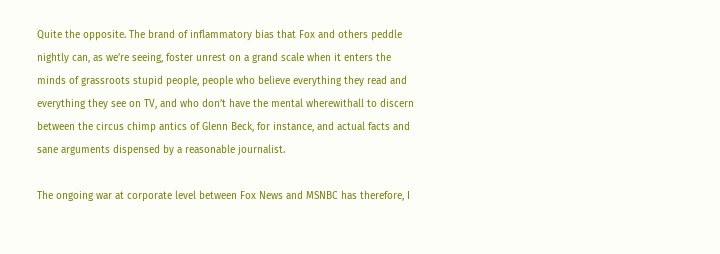Quite the opposite. The brand of inflammatory bias that Fox and others peddle nightly can, as we’re seeing, foster unrest on a grand scale when it enters the minds of grassroots stupid people, people who believe everything they read and everything they see on TV, and who don’t have the mental wherewithall to discern between the circus chimp antics of Glenn Beck, for instance, and actual facts and sane arguments dispensed by a reasonable journalist.

The ongoing war at corporate level between Fox News and MSNBC has therefore, I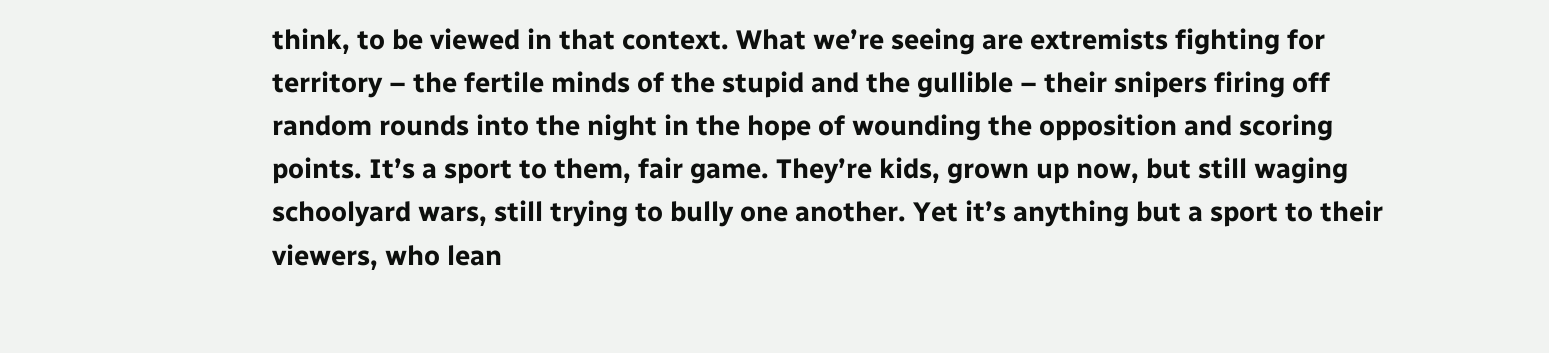think, to be viewed in that context. What we’re seeing are extremists fighting for territory – the fertile minds of the stupid and the gullible – their snipers firing off random rounds into the night in the hope of wounding the opposition and scoring points. It’s a sport to them, fair game. They’re kids, grown up now, but still waging schoolyard wars, still trying to bully one another. Yet it’s anything but a sport to their viewers, who lean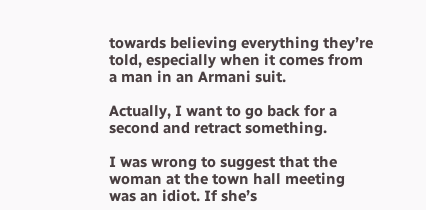towards believing everything they’re told, especially when it comes from a man in an Armani suit.

Actually, I want to go back for a second and retract something.

I was wrong to suggest that the woman at the town hall meeting was an idiot. If she’s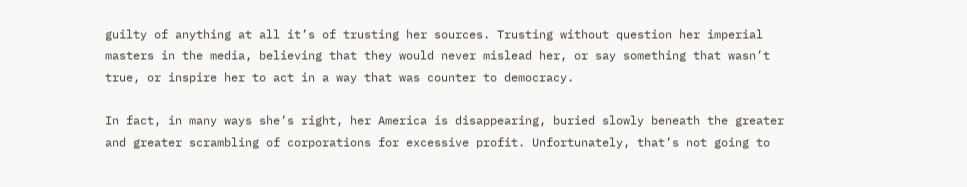guilty of anything at all it’s of trusting her sources. Trusting without question her imperial masters in the media, believing that they would never mislead her, or say something that wasn’t true, or inspire her to act in a way that was counter to democracy.

In fact, in many ways she’s right, her America is disappearing, buried slowly beneath the greater and greater scrambling of corporations for excessive profit. Unfortunately, that’s not going to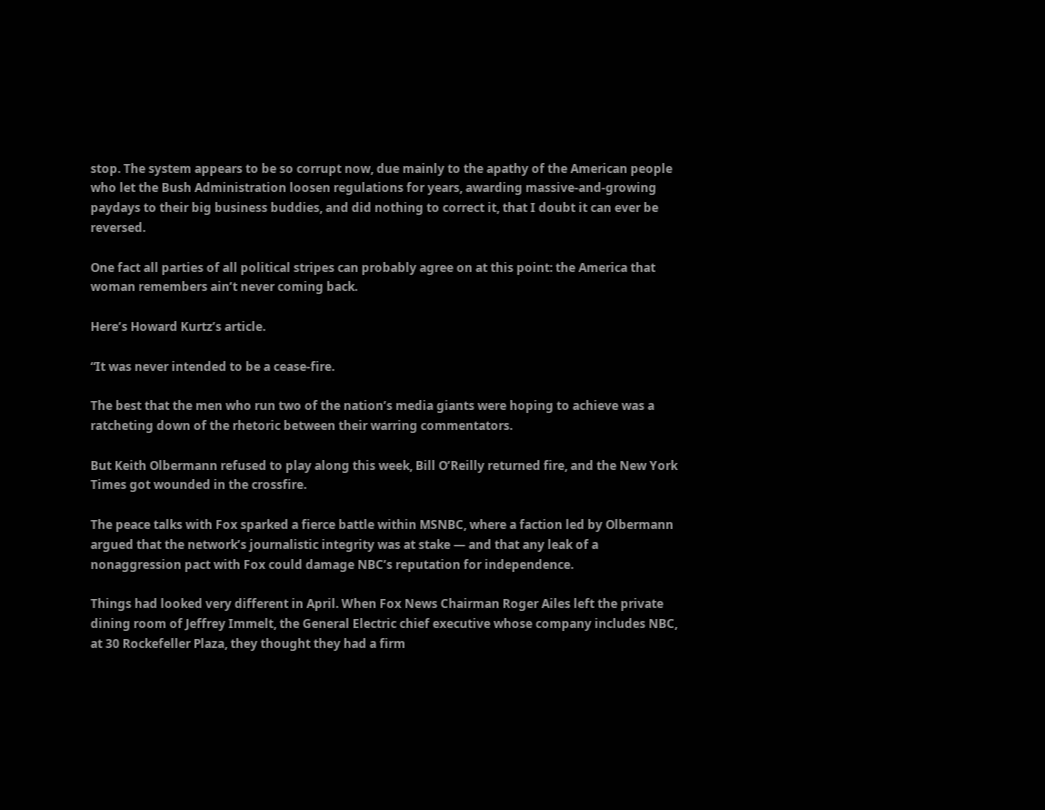stop. The system appears to be so corrupt now, due mainly to the apathy of the American people who let the Bush Administration loosen regulations for years, awarding massive-and-growing paydays to their big business buddies, and did nothing to correct it, that I doubt it can ever be reversed.

One fact all parties of all political stripes can probably agree on at this point: the America that woman remembers ain’t never coming back.

Here’s Howard Kurtz’s article.

“It was never intended to be a cease-fire.

The best that the men who run two of the nation’s media giants were hoping to achieve was a ratcheting down of the rhetoric between their warring commentators.

But Keith Olbermann refused to play along this week, Bill O’Reilly returned fire, and the New York Times got wounded in the crossfire.

The peace talks with Fox sparked a fierce battle within MSNBC, where a faction led by Olbermann argued that the network’s journalistic integrity was at stake — and that any leak of a nonaggression pact with Fox could damage NBC’s reputation for independence.

Things had looked very different in April. When Fox News Chairman Roger Ailes left the private dining room of Jeffrey Immelt, the General Electric chief executive whose company includes NBC, at 30 Rockefeller Plaza, they thought they had a firm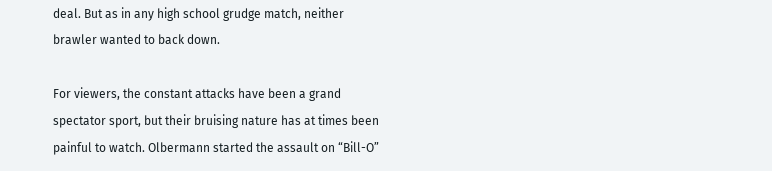deal. But as in any high school grudge match, neither brawler wanted to back down.

For viewers, the constant attacks have been a grand spectator sport, but their bruising nature has at times been painful to watch. Olbermann started the assault on “Bill-O”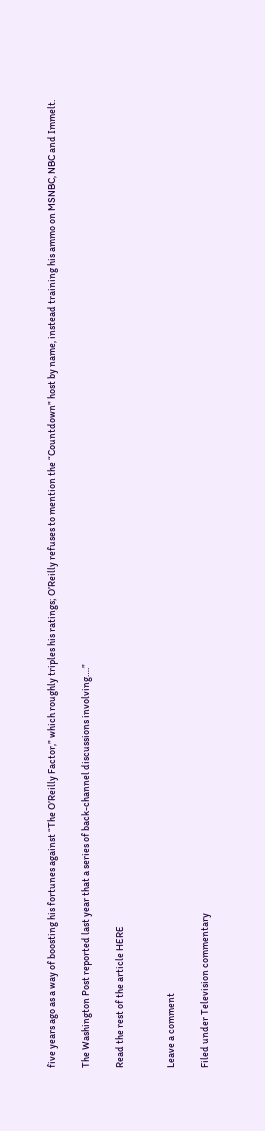five years ago as a way of boosting his fortunes against “The O’Reilly Factor,” which roughly triples his ratings; O’Reilly refuses to mention the “Countdown” host by name, instead training his ammo on MSNBC, NBC and Immelt.

The Washington Post reported last year that a series of back-channel discussions involving….”

Read the rest of the article HERE


Leave a comment

Filed under Television commentary